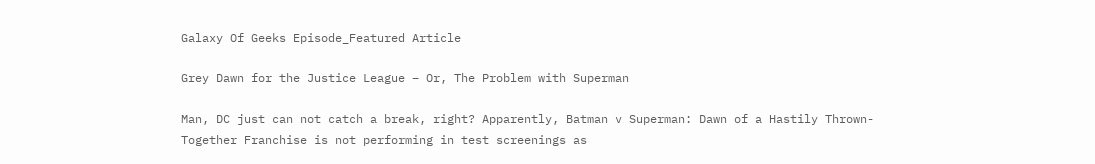Galaxy Of Geeks Episode_Featured Article

Grey Dawn for the Justice League – Or, The Problem with Superman

Man, DC just can not catch a break, right? Apparently, Batman v Superman: Dawn of a Hastily Thrown-Together Franchise is not performing in test screenings as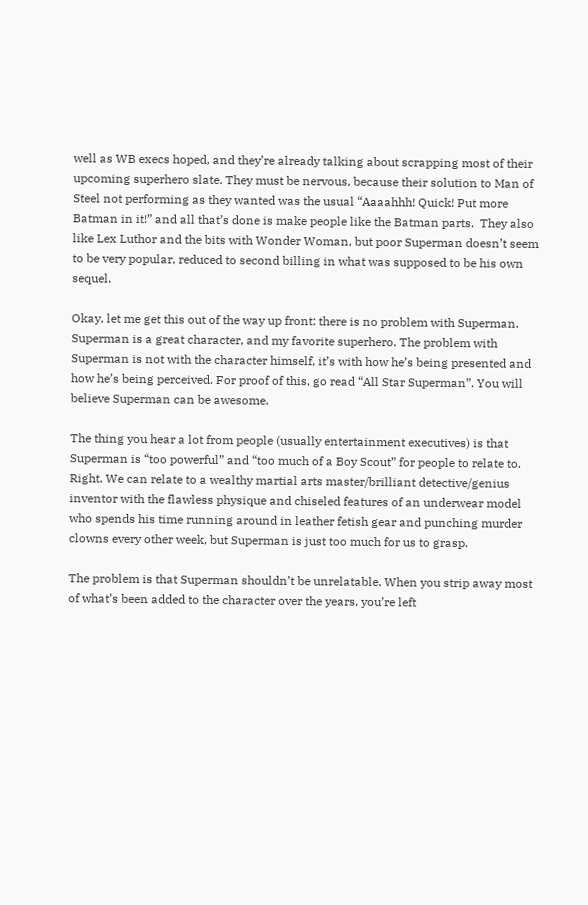well as WB execs hoped, and they’re already talking about scrapping most of their upcoming superhero slate. They must be nervous, because their solution to Man of Steel not performing as they wanted was the usual “Aaaahhh! Quick! Put more Batman in it!” and all that’s done is make people like the Batman parts.  They also like Lex Luthor and the bits with Wonder Woman, but poor Superman doesn’t seem to be very popular, reduced to second billing in what was supposed to be his own sequel.

Okay, let me get this out of the way up front: there is no problem with Superman. Superman is a great character, and my favorite superhero. The problem with Superman is not with the character himself, it’s with how he’s being presented and how he’s being perceived. For proof of this, go read “All Star Superman”. You will believe Superman can be awesome.

The thing you hear a lot from people (usually entertainment executives) is that Superman is “too powerful” and “too much of a Boy Scout” for people to relate to. Right. We can relate to a wealthy martial arts master/brilliant detective/genius inventor with the flawless physique and chiseled features of an underwear model who spends his time running around in leather fetish gear and punching murder clowns every other week, but Superman is just too much for us to grasp.

The problem is that Superman shouldn’t be unrelatable. When you strip away most of what’s been added to the character over the years, you’re left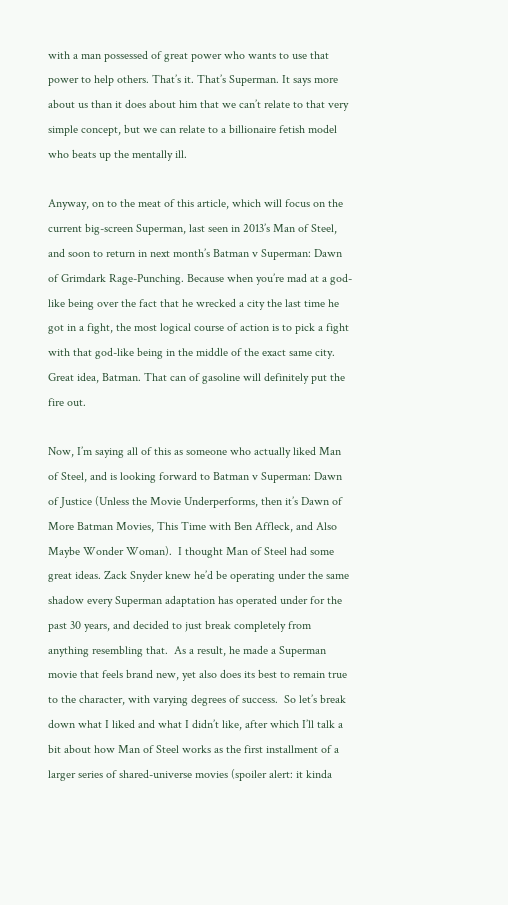with a man possessed of great power who wants to use that power to help others. That’s it. That’s Superman. It says more about us than it does about him that we can’t relate to that very simple concept, but we can relate to a billionaire fetish model who beats up the mentally ill.

Anyway, on to the meat of this article, which will focus on the current big-screen Superman, last seen in 2013’s Man of Steel, and soon to return in next month’s Batman v Superman: Dawn of Grimdark Rage-Punching. Because when you’re mad at a god-like being over the fact that he wrecked a city the last time he got in a fight, the most logical course of action is to pick a fight with that god-like being in the middle of the exact same city.  Great idea, Batman. That can of gasoline will definitely put the fire out.

Now, I’m saying all of this as someone who actually liked Man of Steel, and is looking forward to Batman v Superman: Dawn of Justice (Unless the Movie Underperforms, then it’s Dawn of More Batman Movies, This Time with Ben Affleck, and Also Maybe Wonder Woman).  I thought Man of Steel had some great ideas. Zack Snyder knew he’d be operating under the same shadow every Superman adaptation has operated under for the past 30 years, and decided to just break completely from anything resembling that.  As a result, he made a Superman movie that feels brand new, yet also does its best to remain true to the character, with varying degrees of success.  So let’s break down what I liked and what I didn’t like, after which I’ll talk a bit about how Man of Steel works as the first installment of a larger series of shared-universe movies (spoiler alert: it kinda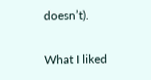doesn’t).

What I liked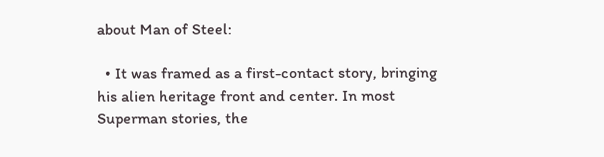about Man of Steel:

  • It was framed as a first-contact story, bringing his alien heritage front and center. In most Superman stories, the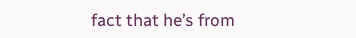fact that he’s from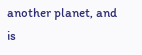another planet, and is